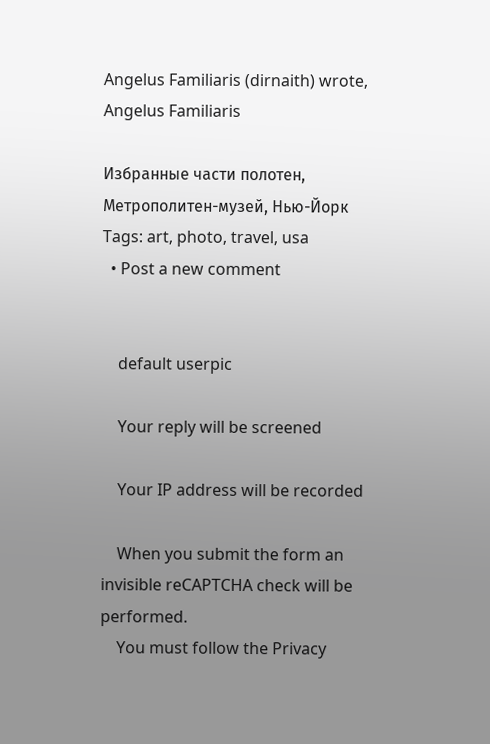Angelus Familiaris (dirnaith) wrote,
Angelus Familiaris

Избранные части полотен, Метрополитен-музей, Нью-Йорк
Tags: art, photo, travel, usa
  • Post a new comment


    default userpic

    Your reply will be screened

    Your IP address will be recorded

    When you submit the form an invisible reCAPTCHA check will be performed.
    You must follow the Privacy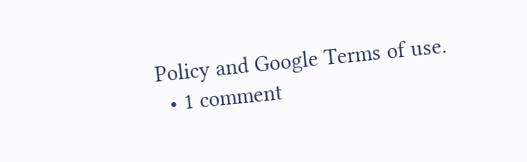Policy and Google Terms of use.
  • 1 comment